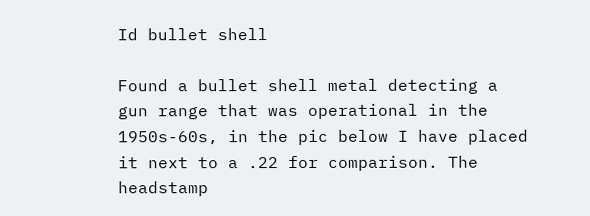Id bullet shell

Found a bullet shell metal detecting a gun range that was operational in the 1950s-60s, in the pic below I have placed it next to a .22 for comparison. The headstamp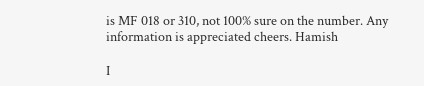is MF 018 or 310, not 100% sure on the number. Any information is appreciated cheers. Hamish

I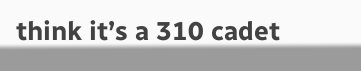think it’s a 310 cadet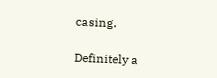casing.

Definitely a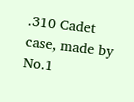.310 Cadet case, made by No.1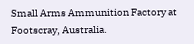Small Arms Ammunition Factory at Footscray, Australia.